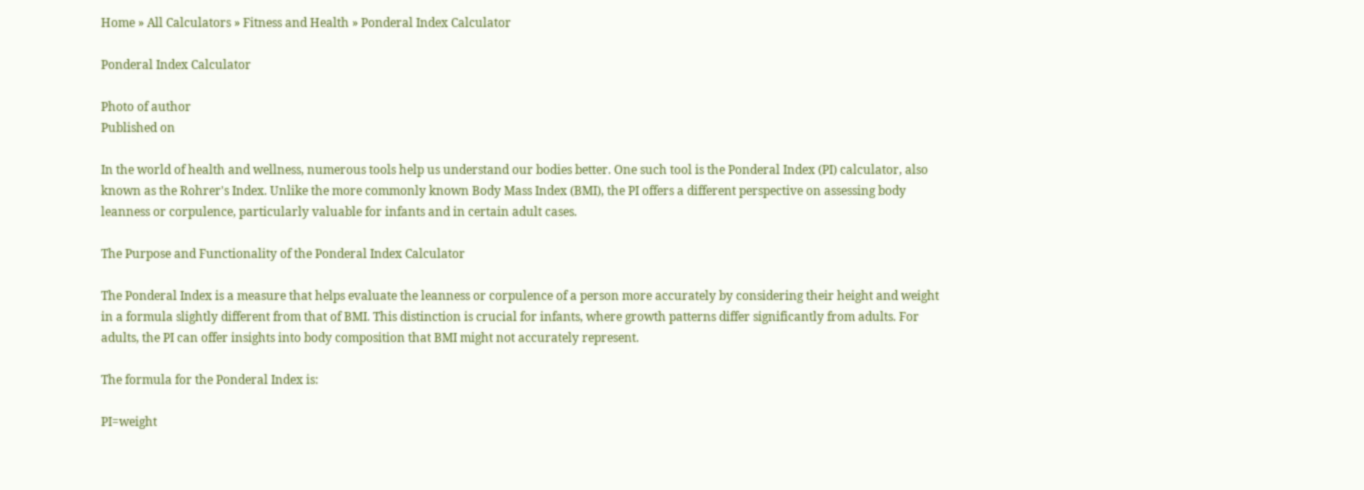Home » All Calculators » Fitness and Health » Ponderal Index Calculator

Ponderal Index Calculator

Photo of author
Published on

In the world of health and wellness, numerous tools help us understand our bodies better. One such tool is the Ponderal Index (PI) calculator, also known as the Rohrer's Index. Unlike the more commonly known Body Mass Index (BMI), the PI offers a different perspective on assessing body leanness or corpulence, particularly valuable for infants and in certain adult cases.

The Purpose and Functionality of the Ponderal Index Calculator

The Ponderal Index is a measure that helps evaluate the leanness or corpulence of a person more accurately by considering their height and weight in a formula slightly different from that of BMI. This distinction is crucial for infants, where growth patterns differ significantly from adults. For adults, the PI can offer insights into body composition that BMI might not accurately represent.

The formula for the Ponderal Index is:

PI=weight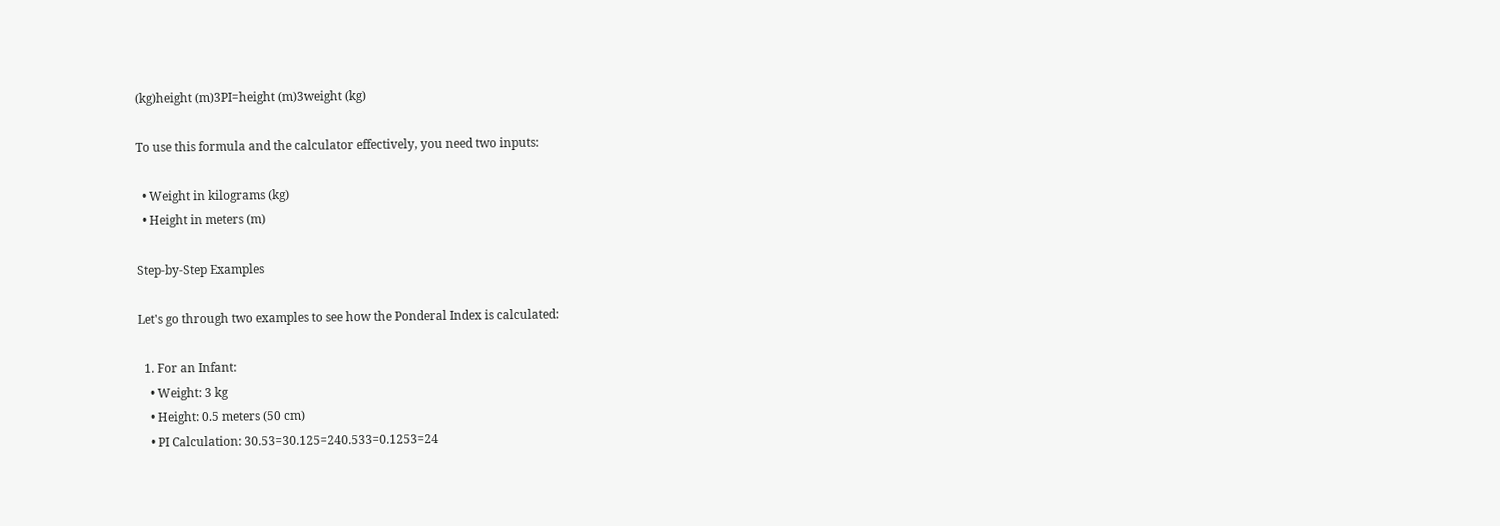(kg)height (m)3PI=height (m)3weight (kg)

To use this formula and the calculator effectively, you need two inputs:

  • Weight in kilograms (kg)
  • Height in meters (m)

Step-by-Step Examples

Let's go through two examples to see how the Ponderal Index is calculated:

  1. For an Infant:
    • Weight: 3 kg
    • Height: 0.5 meters (50 cm)
    • PI Calculation: 30.53=30.125=240.533=0.1253=24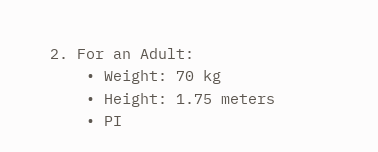2. For an Adult:
    • Weight: 70 kg
    • Height: 1.75 meters
    • PI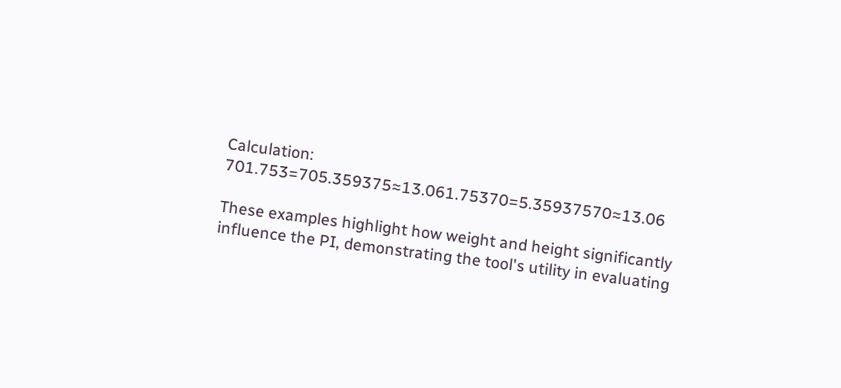Calculation: 701.753=705.359375≈13.061.75370=5.35937570≈13.06

These examples highlight how weight and height significantly influence the PI, demonstrating the tool's utility in evaluating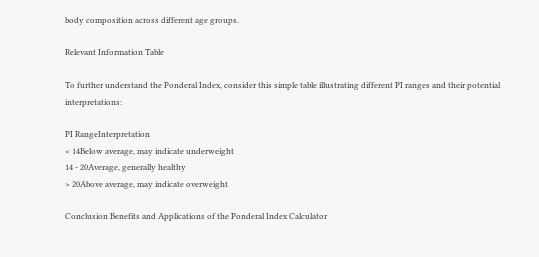body composition across different age groups.

Relevant Information Table

To further understand the Ponderal Index, consider this simple table illustrating different PI ranges and their potential interpretations:

PI RangeInterpretation
< 14Below average, may indicate underweight
14 - 20Average, generally healthy
> 20Above average, may indicate overweight

Conclusion Benefits and Applications of the Ponderal Index Calculator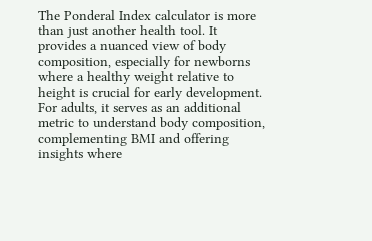The Ponderal Index calculator is more than just another health tool. It provides a nuanced view of body composition, especially for newborns where a healthy weight relative to height is crucial for early development. For adults, it serves as an additional metric to understand body composition, complementing BMI and offering insights where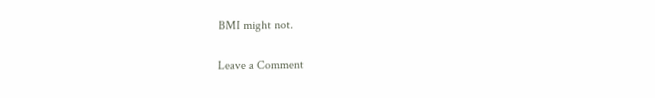BMI might not.

Leave a Comment